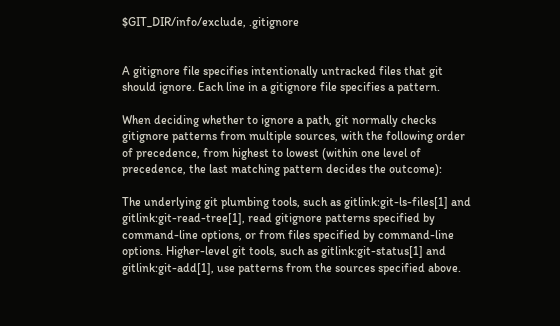$GIT_DIR/info/exclude, .gitignore


A gitignore file specifies intentionally untracked files that git should ignore. Each line in a gitignore file specifies a pattern.

When deciding whether to ignore a path, git normally checks gitignore patterns from multiple sources, with the following order of precedence, from highest to lowest (within one level of precedence, the last matching pattern decides the outcome):

The underlying git plumbing tools, such as gitlink:git-ls-files[1] and gitlink:git-read-tree[1], read gitignore patterns specified by command-line options, or from files specified by command-line options. Higher-level git tools, such as gitlink:git-status[1] and gitlink:git-add[1], use patterns from the sources specified above.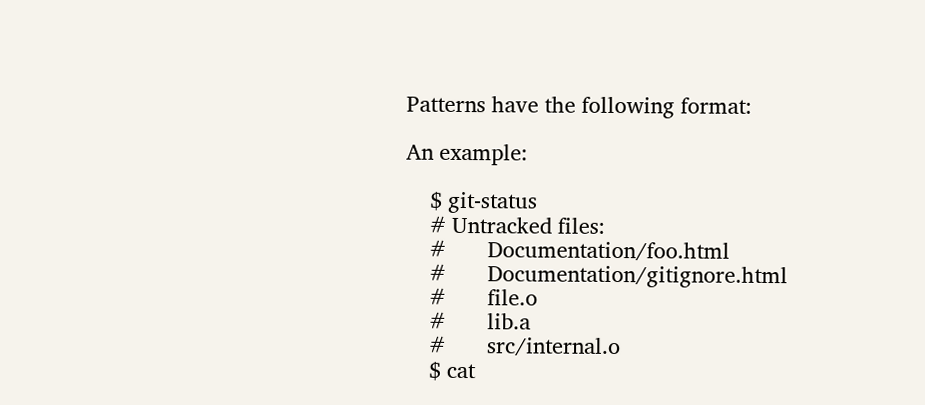Patterns have the following format:

An example:

    $ git-status
    # Untracked files:
    #       Documentation/foo.html
    #       Documentation/gitignore.html
    #       file.o
    #       lib.a
    #       src/internal.o
    $ cat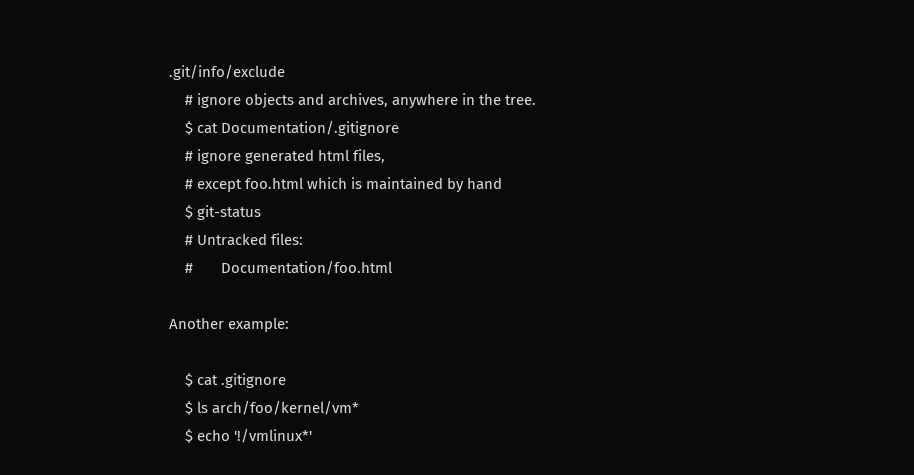.git/info/exclude
    # ignore objects and archives, anywhere in the tree.
    $ cat Documentation/.gitignore
    # ignore generated html files,
    # except foo.html which is maintained by hand
    $ git-status
    # Untracked files:
    #       Documentation/foo.html

Another example:

    $ cat .gitignore
    $ ls arch/foo/kernel/vm*
    $ echo '!/vmlinux*'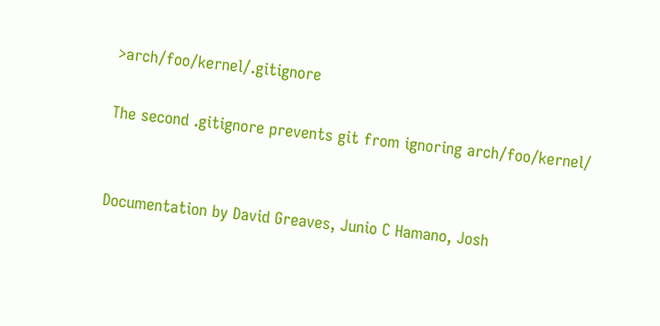>arch/foo/kernel/.gitignore

The second .gitignore prevents git from ignoring arch/foo/kernel/


Documentation by David Greaves, Junio C Hamano, Josh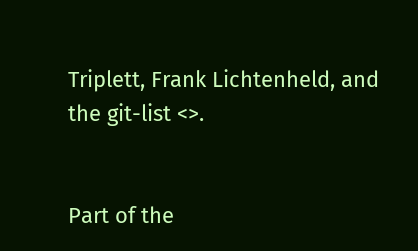Triplett, Frank Lichtenheld, and the git-list <>.


Part of the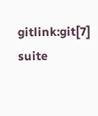gitlink:git[7] suite